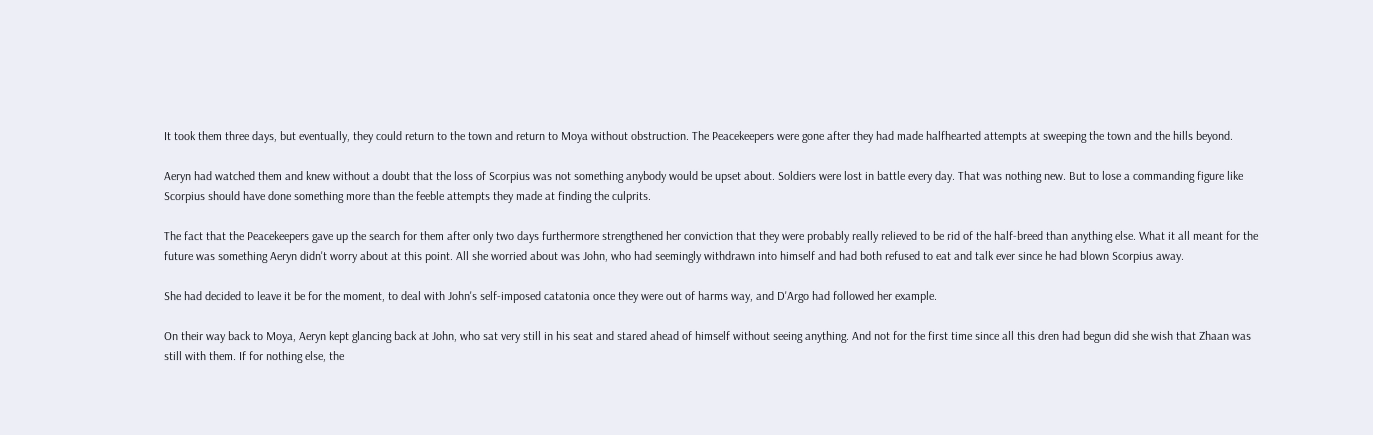It took them three days, but eventually, they could return to the town and return to Moya without obstruction. The Peacekeepers were gone after they had made halfhearted attempts at sweeping the town and the hills beyond.

Aeryn had watched them and knew without a doubt that the loss of Scorpius was not something anybody would be upset about. Soldiers were lost in battle every day. That was nothing new. But to lose a commanding figure like Scorpius should have done something more than the feeble attempts they made at finding the culprits.

The fact that the Peacekeepers gave up the search for them after only two days furthermore strengthened her conviction that they were probably really relieved to be rid of the half-breed than anything else. What it all meant for the future was something Aeryn didn't worry about at this point. All she worried about was John, who had seemingly withdrawn into himself and had both refused to eat and talk ever since he had blown Scorpius away.

She had decided to leave it be for the moment, to deal with John's self-imposed catatonia once they were out of harms way, and D'Argo had followed her example.

On their way back to Moya, Aeryn kept glancing back at John, who sat very still in his seat and stared ahead of himself without seeing anything. And not for the first time since all this dren had begun did she wish that Zhaan was still with them. If for nothing else, the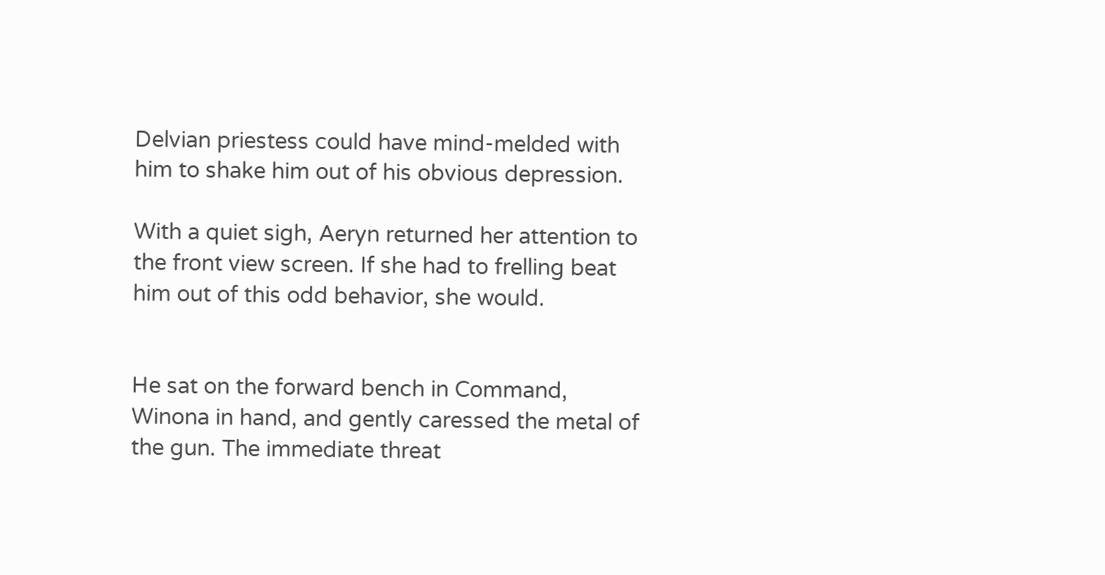Delvian priestess could have mind-melded with him to shake him out of his obvious depression.

With a quiet sigh, Aeryn returned her attention to the front view screen. If she had to frelling beat him out of this odd behavior, she would.


He sat on the forward bench in Command, Winona in hand, and gently caressed the metal of the gun. The immediate threat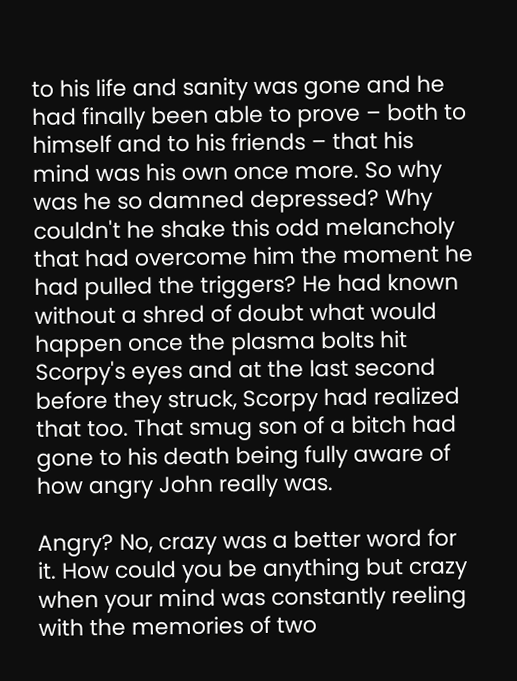to his life and sanity was gone and he had finally been able to prove – both to himself and to his friends – that his mind was his own once more. So why was he so damned depressed? Why couldn't he shake this odd melancholy that had overcome him the moment he had pulled the triggers? He had known without a shred of doubt what would happen once the plasma bolts hit Scorpy's eyes and at the last second before they struck, Scorpy had realized that too. That smug son of a bitch had gone to his death being fully aware of how angry John really was.

Angry? No, crazy was a better word for it. How could you be anything but crazy when your mind was constantly reeling with the memories of two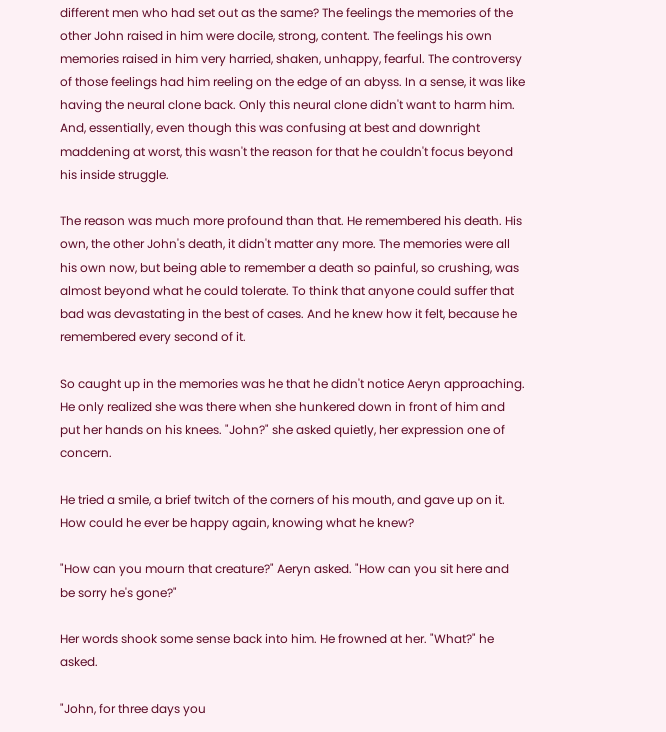different men who had set out as the same? The feelings the memories of the other John raised in him were docile, strong, content. The feelings his own memories raised in him very harried, shaken, unhappy, fearful. The controversy of those feelings had him reeling on the edge of an abyss. In a sense, it was like having the neural clone back. Only this neural clone didn't want to harm him. And, essentially, even though this was confusing at best and downright maddening at worst, this wasn't the reason for that he couldn't focus beyond his inside struggle.

The reason was much more profound than that. He remembered his death. His own, the other John's death, it didn't matter any more. The memories were all his own now, but being able to remember a death so painful, so crushing, was almost beyond what he could tolerate. To think that anyone could suffer that bad was devastating in the best of cases. And he knew how it felt, because he remembered every second of it.

So caught up in the memories was he that he didn't notice Aeryn approaching. He only realized she was there when she hunkered down in front of him and put her hands on his knees. "John?" she asked quietly, her expression one of concern.

He tried a smile, a brief twitch of the corners of his mouth, and gave up on it. How could he ever be happy again, knowing what he knew?

"How can you mourn that creature?" Aeryn asked. "How can you sit here and be sorry he's gone?"

Her words shook some sense back into him. He frowned at her. "What?" he asked.

"John, for three days you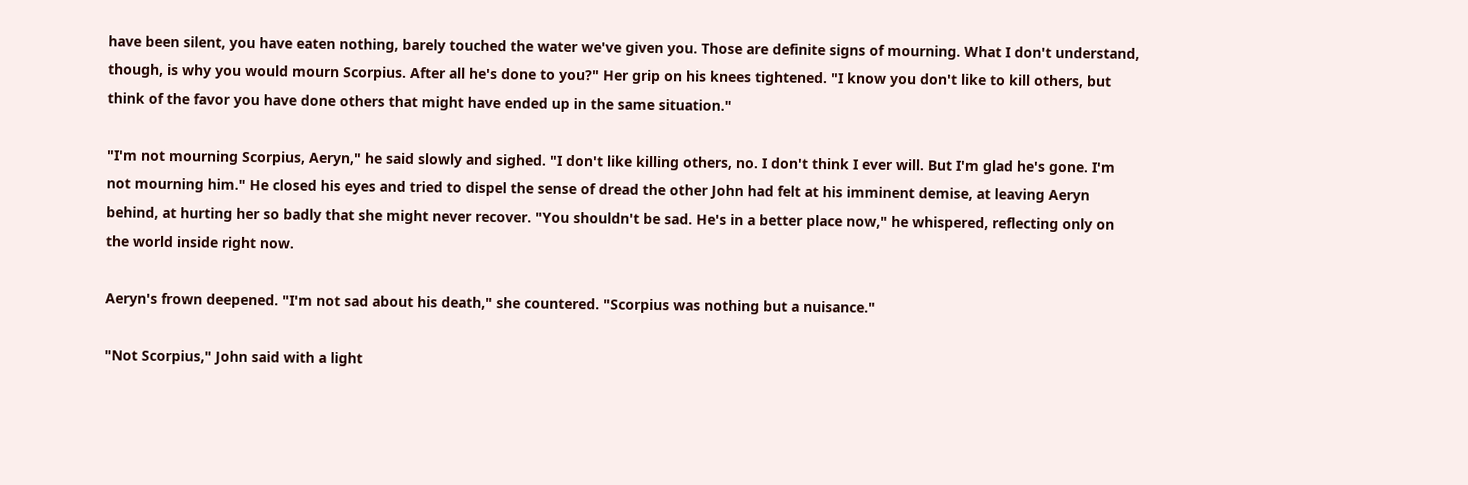have been silent, you have eaten nothing, barely touched the water we've given you. Those are definite signs of mourning. What I don't understand, though, is why you would mourn Scorpius. After all he's done to you?" Her grip on his knees tightened. "I know you don't like to kill others, but think of the favor you have done others that might have ended up in the same situation."

"I'm not mourning Scorpius, Aeryn," he said slowly and sighed. "I don't like killing others, no. I don't think I ever will. But I'm glad he's gone. I'm not mourning him." He closed his eyes and tried to dispel the sense of dread the other John had felt at his imminent demise, at leaving Aeryn behind, at hurting her so badly that she might never recover. "You shouldn't be sad. He's in a better place now," he whispered, reflecting only on the world inside right now.

Aeryn's frown deepened. "I'm not sad about his death," she countered. "Scorpius was nothing but a nuisance."

"Not Scorpius," John said with a light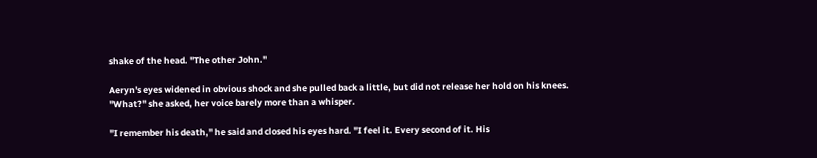shake of the head. "The other John."

Aeryn's eyes widened in obvious shock and she pulled back a little, but did not release her hold on his knees. "What?" she asked, her voice barely more than a whisper.

"I remember his death," he said and closed his eyes hard. "I feel it. Every second of it. His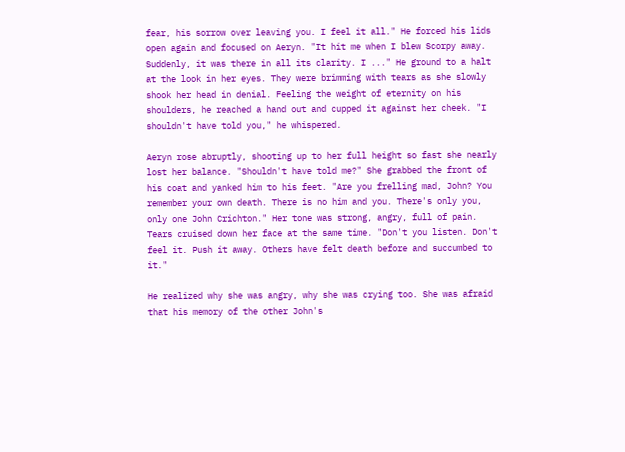fear, his sorrow over leaving you. I feel it all." He forced his lids open again and focused on Aeryn. "It hit me when I blew Scorpy away. Suddenly, it was there in all its clarity. I ..." He ground to a halt at the look in her eyes. They were brimming with tears as she slowly shook her head in denial. Feeling the weight of eternity on his shoulders, he reached a hand out and cupped it against her cheek. "I shouldn't have told you," he whispered.

Aeryn rose abruptly, shooting up to her full height so fast she nearly lost her balance. "Shouldn't have told me?" She grabbed the front of his coat and yanked him to his feet. "Are you frelling mad, John? You remember your own death. There is no him and you. There's only you, only one John Crichton." Her tone was strong, angry, full of pain. Tears cruised down her face at the same time. "Don't you listen. Don't feel it. Push it away. Others have felt death before and succumbed to it."

He realized why she was angry, why she was crying too. She was afraid that his memory of the other John's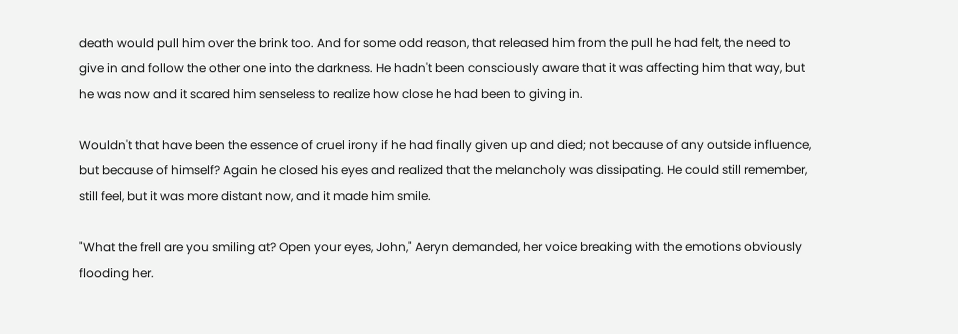death would pull him over the brink too. And for some odd reason, that released him from the pull he had felt, the need to give in and follow the other one into the darkness. He hadn't been consciously aware that it was affecting him that way, but he was now and it scared him senseless to realize how close he had been to giving in.

Wouldn't that have been the essence of cruel irony if he had finally given up and died; not because of any outside influence, but because of himself? Again he closed his eyes and realized that the melancholy was dissipating. He could still remember, still feel, but it was more distant now, and it made him smile.

"What the frell are you smiling at? Open your eyes, John," Aeryn demanded, her voice breaking with the emotions obviously flooding her.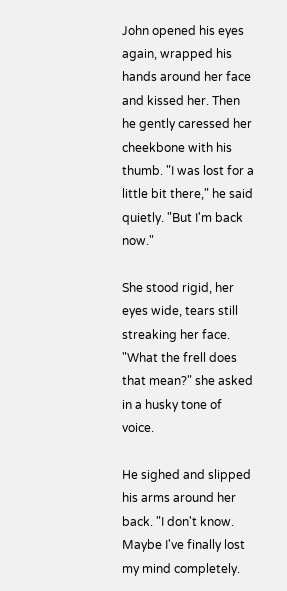John opened his eyes again, wrapped his hands around her face and kissed her. Then he gently caressed her cheekbone with his thumb. "I was lost for a little bit there," he said quietly. "But I'm back now."

She stood rigid, her eyes wide, tears still streaking her face. "What the frell does that mean?" she asked in a husky tone of voice.

He sighed and slipped his arms around her back. "I don't know. Maybe I've finally lost my mind completely.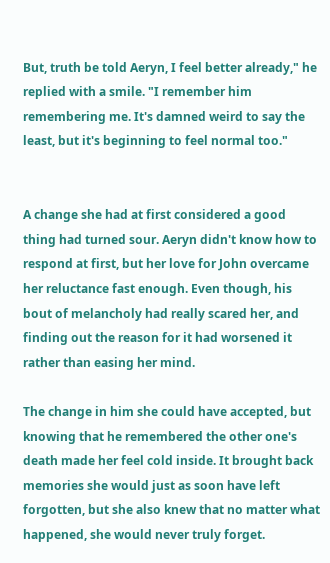But, truth be told Aeryn, I feel better already," he replied with a smile. "I remember him remembering me. It's damned weird to say the least, but it's beginning to feel normal too."


A change she had at first considered a good thing had turned sour. Aeryn didn't know how to respond at first, but her love for John overcame her reluctance fast enough. Even though, his bout of melancholy had really scared her, and finding out the reason for it had worsened it rather than easing her mind.

The change in him she could have accepted, but knowing that he remembered the other one's death made her feel cold inside. It brought back memories she would just as soon have left forgotten, but she also knew that no matter what happened, she would never truly forget.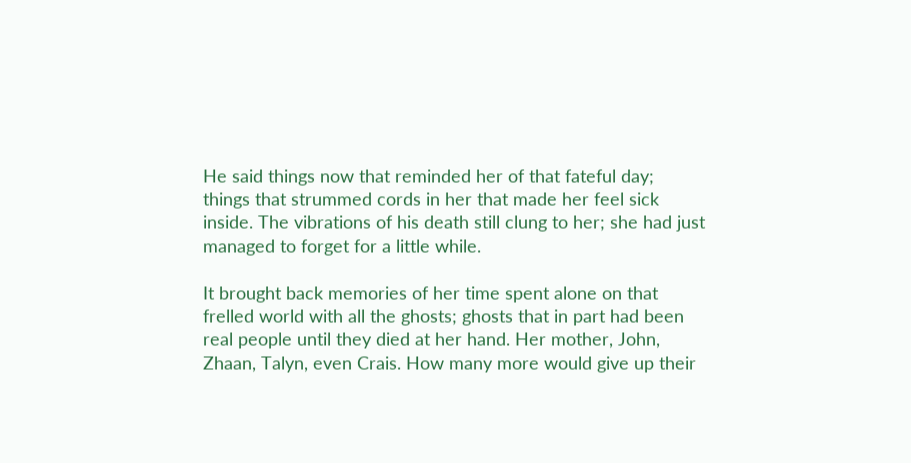He said things now that reminded her of that fateful day; things that strummed cords in her that made her feel sick inside. The vibrations of his death still clung to her; she had just managed to forget for a little while.

It brought back memories of her time spent alone on that frelled world with all the ghosts; ghosts that in part had been real people until they died at her hand. Her mother, John, Zhaan, Talyn, even Crais. How many more would give up their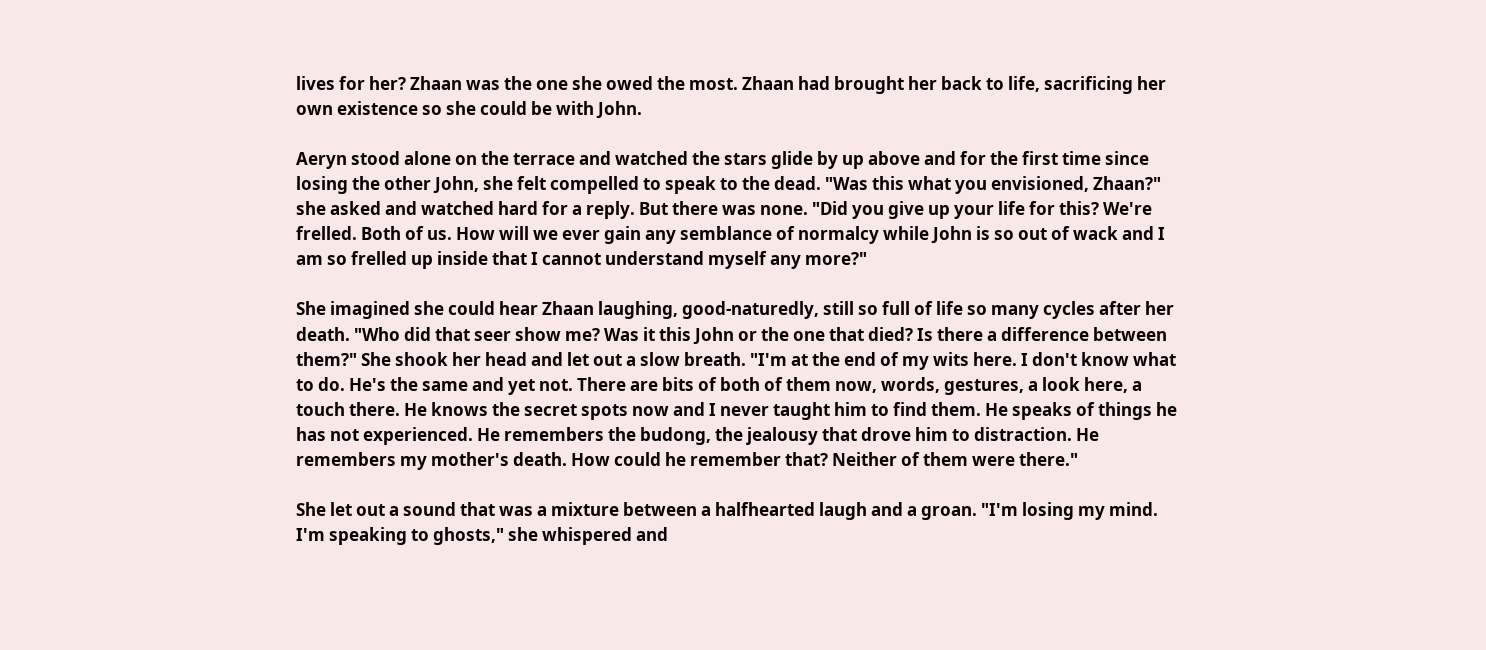lives for her? Zhaan was the one she owed the most. Zhaan had brought her back to life, sacrificing her own existence so she could be with John.

Aeryn stood alone on the terrace and watched the stars glide by up above and for the first time since losing the other John, she felt compelled to speak to the dead. "Was this what you envisioned, Zhaan?" she asked and watched hard for a reply. But there was none. "Did you give up your life for this? We're frelled. Both of us. How will we ever gain any semblance of normalcy while John is so out of wack and I am so frelled up inside that I cannot understand myself any more?"

She imagined she could hear Zhaan laughing, good-naturedly, still so full of life so many cycles after her death. "Who did that seer show me? Was it this John or the one that died? Is there a difference between them?" She shook her head and let out a slow breath. "I'm at the end of my wits here. I don't know what to do. He's the same and yet not. There are bits of both of them now, words, gestures, a look here, a touch there. He knows the secret spots now and I never taught him to find them. He speaks of things he has not experienced. He remembers the budong, the jealousy that drove him to distraction. He remembers my mother's death. How could he remember that? Neither of them were there."

She let out a sound that was a mixture between a halfhearted laugh and a groan. "I'm losing my mind. I'm speaking to ghosts," she whispered and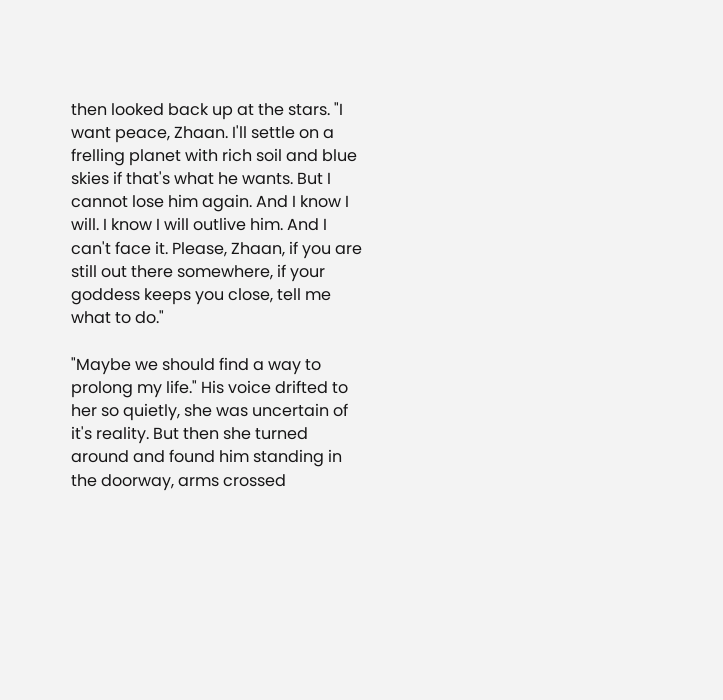then looked back up at the stars. "I want peace, Zhaan. I'll settle on a frelling planet with rich soil and blue skies if that's what he wants. But I cannot lose him again. And I know I will. I know I will outlive him. And I can't face it. Please, Zhaan, if you are still out there somewhere, if your goddess keeps you close, tell me what to do."

"Maybe we should find a way to prolong my life." His voice drifted to her so quietly, she was uncertain of it's reality. But then she turned around and found him standing in the doorway, arms crossed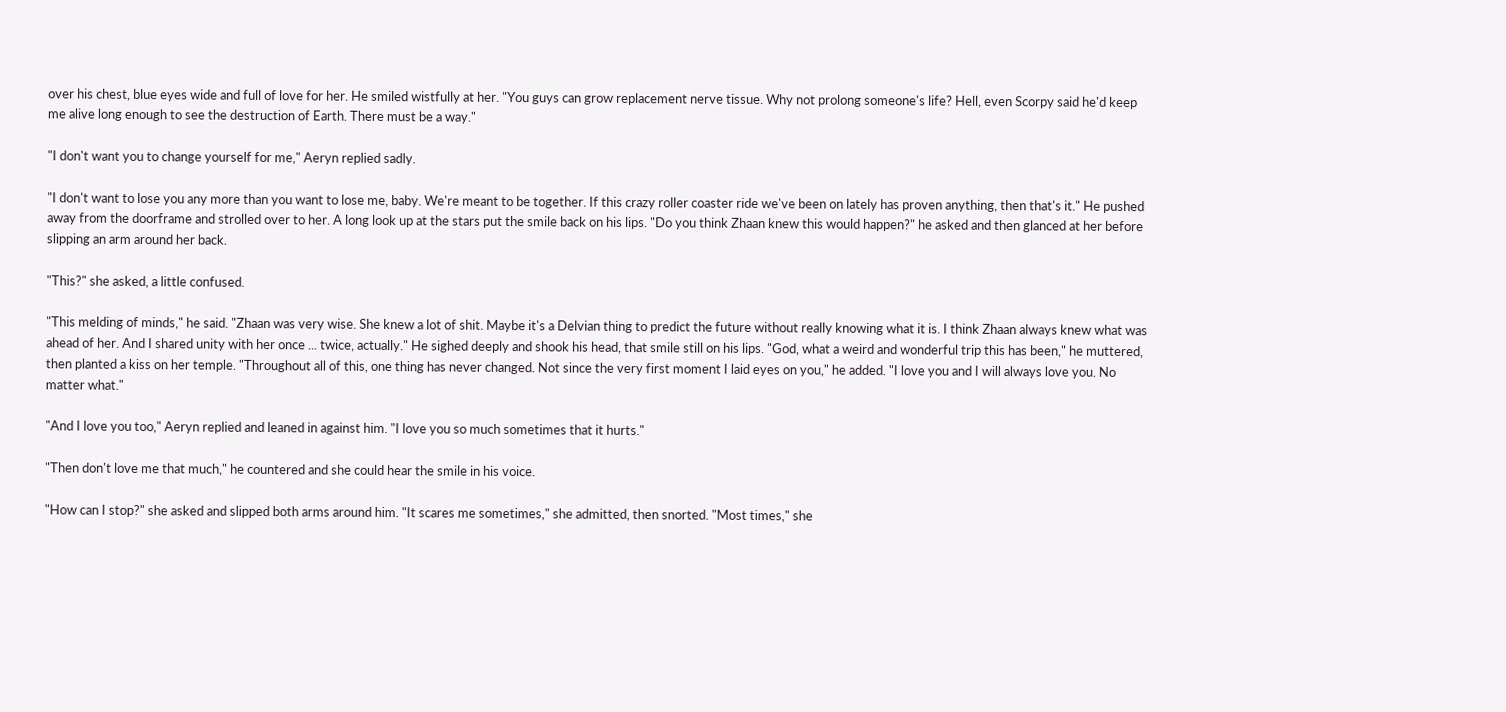over his chest, blue eyes wide and full of love for her. He smiled wistfully at her. "You guys can grow replacement nerve tissue. Why not prolong someone's life? Hell, even Scorpy said he'd keep me alive long enough to see the destruction of Earth. There must be a way."

"I don't want you to change yourself for me," Aeryn replied sadly.

"I don't want to lose you any more than you want to lose me, baby. We're meant to be together. If this crazy roller coaster ride we've been on lately has proven anything, then that's it." He pushed away from the doorframe and strolled over to her. A long look up at the stars put the smile back on his lips. "Do you think Zhaan knew this would happen?" he asked and then glanced at her before slipping an arm around her back.

"This?" she asked, a little confused.

"This melding of minds," he said. "Zhaan was very wise. She knew a lot of shit. Maybe it's a Delvian thing to predict the future without really knowing what it is. I think Zhaan always knew what was ahead of her. And I shared unity with her once ... twice, actually." He sighed deeply and shook his head, that smile still on his lips. "God, what a weird and wonderful trip this has been," he muttered, then planted a kiss on her temple. "Throughout all of this, one thing has never changed. Not since the very first moment I laid eyes on you," he added. "I love you and I will always love you. No matter what."

"And I love you too," Aeryn replied and leaned in against him. "I love you so much sometimes that it hurts."

"Then don't love me that much," he countered and she could hear the smile in his voice.

"How can I stop?" she asked and slipped both arms around him. "It scares me sometimes," she admitted, then snorted. "Most times," she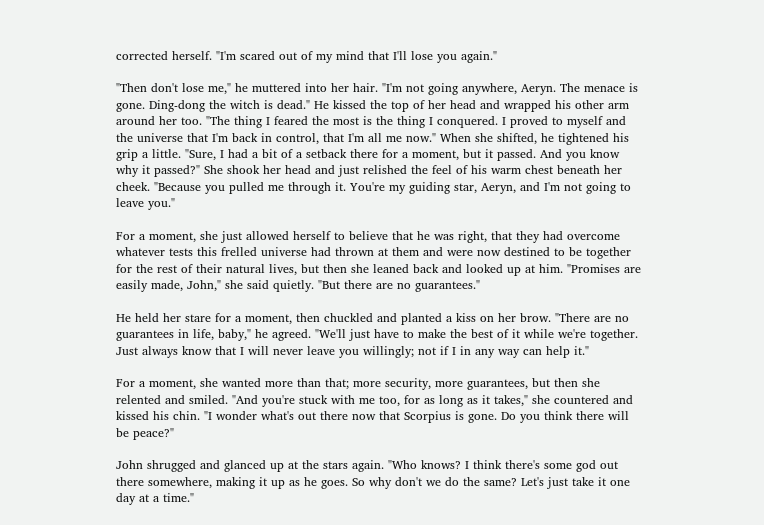corrected herself. "I'm scared out of my mind that I'll lose you again."

"Then don't lose me," he muttered into her hair. "I'm not going anywhere, Aeryn. The menace is gone. Ding-dong the witch is dead." He kissed the top of her head and wrapped his other arm around her too. "The thing I feared the most is the thing I conquered. I proved to myself and the universe that I'm back in control, that I'm all me now." When she shifted, he tightened his grip a little. "Sure, I had a bit of a setback there for a moment, but it passed. And you know why it passed?" She shook her head and just relished the feel of his warm chest beneath her cheek. "Because you pulled me through it. You're my guiding star, Aeryn, and I'm not going to leave you."

For a moment, she just allowed herself to believe that he was right, that they had overcome whatever tests this frelled universe had thrown at them and were now destined to be together for the rest of their natural lives, but then she leaned back and looked up at him. "Promises are easily made, John," she said quietly. "But there are no guarantees."

He held her stare for a moment, then chuckled and planted a kiss on her brow. "There are no guarantees in life, baby," he agreed. "We'll just have to make the best of it while we're together. Just always know that I will never leave you willingly; not if I in any way can help it."

For a moment, she wanted more than that; more security, more guarantees, but then she relented and smiled. "And you're stuck with me too, for as long as it takes," she countered and kissed his chin. "I wonder what's out there now that Scorpius is gone. Do you think there will be peace?"

John shrugged and glanced up at the stars again. "Who knows? I think there's some god out there somewhere, making it up as he goes. So why don't we do the same? Let's just take it one day at a time."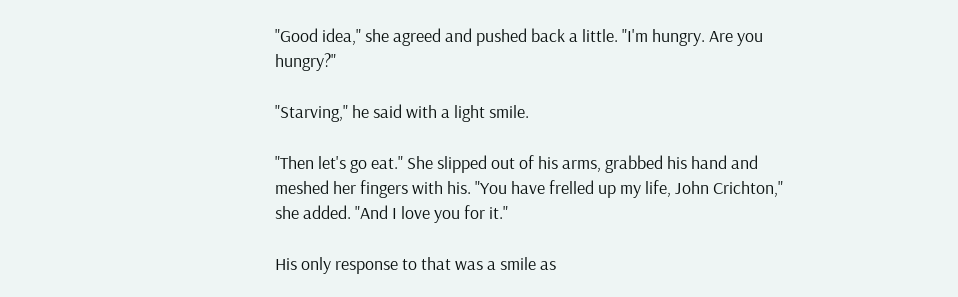"Good idea," she agreed and pushed back a little. "I'm hungry. Are you hungry?"

"Starving," he said with a light smile.

"Then let's go eat." She slipped out of his arms, grabbed his hand and meshed her fingers with his. "You have frelled up my life, John Crichton," she added. "And I love you for it."

His only response to that was a smile as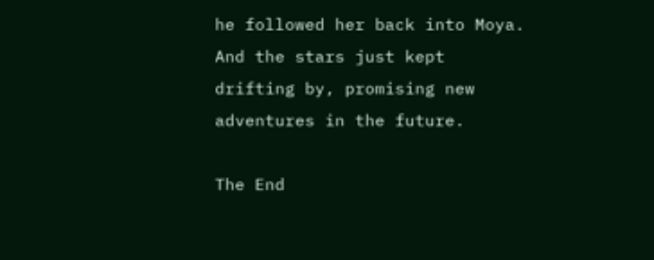he followed her back into Moya. And the stars just kept drifting by, promising new adventures in the future.

The End